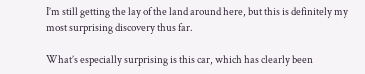I’m still getting the lay of the land around here, but this is definitely my most surprising discovery thus far.

What’s especially surprising is this car, which has clearly been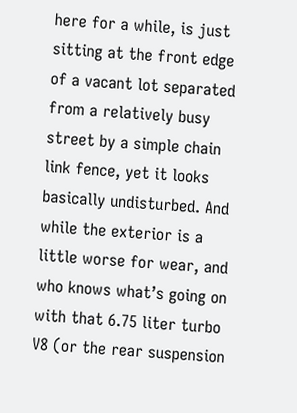here for a while, is just sitting at the front edge of a vacant lot separated from a relatively busy street by a simple chain link fence, yet it looks basically undisturbed. And while the exterior is a little worse for wear, and who knows what’s going on with that 6.75 liter turbo V8 (or the rear suspension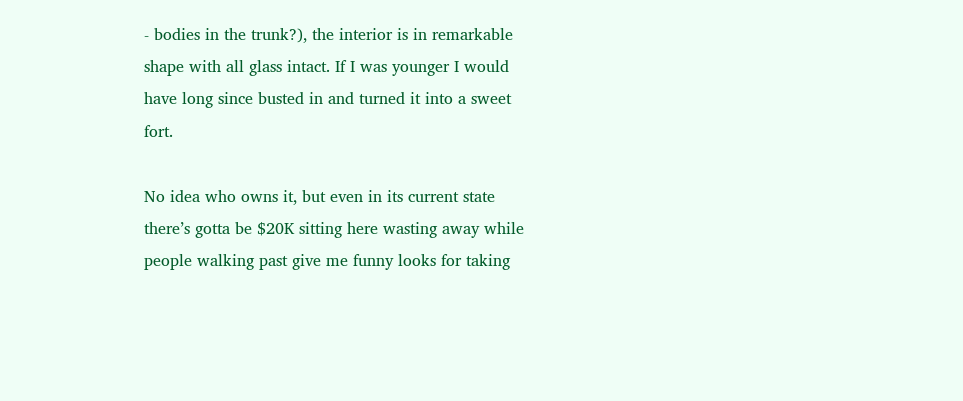- bodies in the trunk?), the interior is in remarkable shape with all glass intact. If I was younger I would have long since busted in and turned it into a sweet fort.

No idea who owns it, but even in its current state there’s gotta be $20K sitting here wasting away while people walking past give me funny looks for taking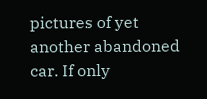pictures of yet another abandoned car. If only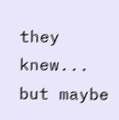they knew... but maybe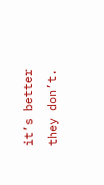it’s better they don’t.